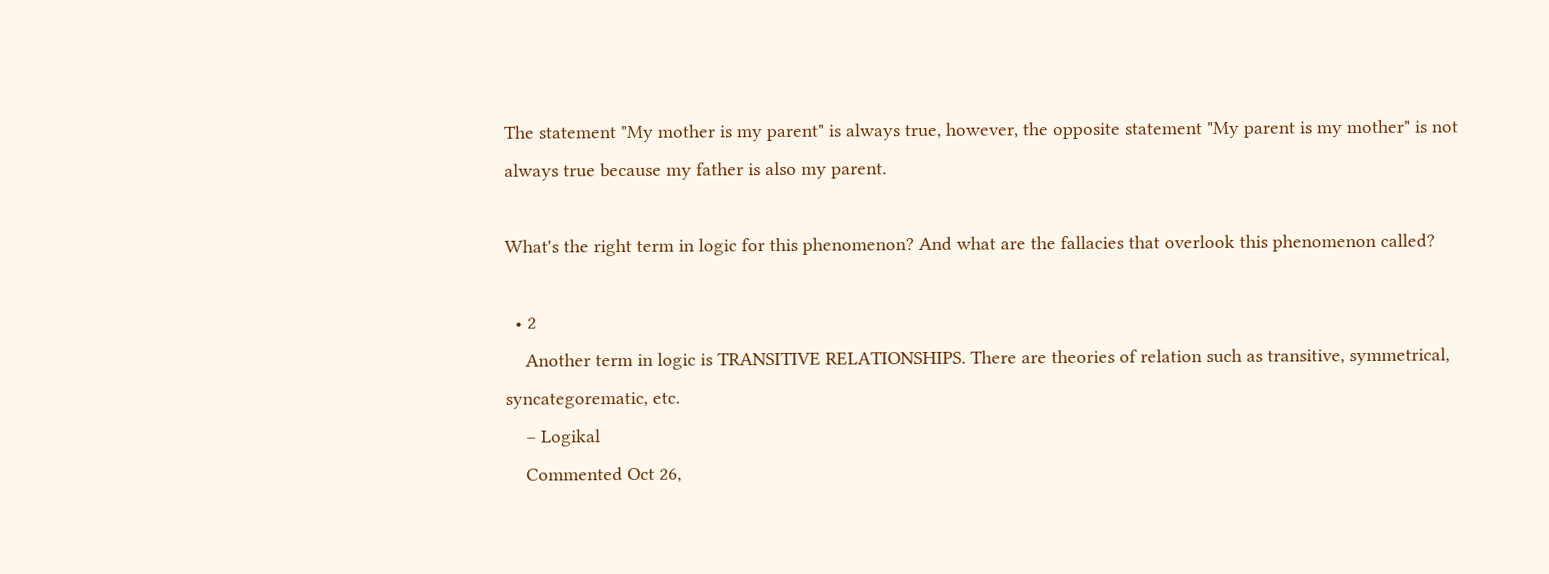The statement "My mother is my parent" is always true, however, the opposite statement "My parent is my mother" is not always true because my father is also my parent.

What's the right term in logic for this phenomenon? And what are the fallacies that overlook this phenomenon called?

  • 2
    Another term in logic is TRANSITIVE RELATIONSHIPS. There are theories of relation such as transitive, symmetrical, syncategorematic, etc.
    – Logikal
    Commented Oct 26,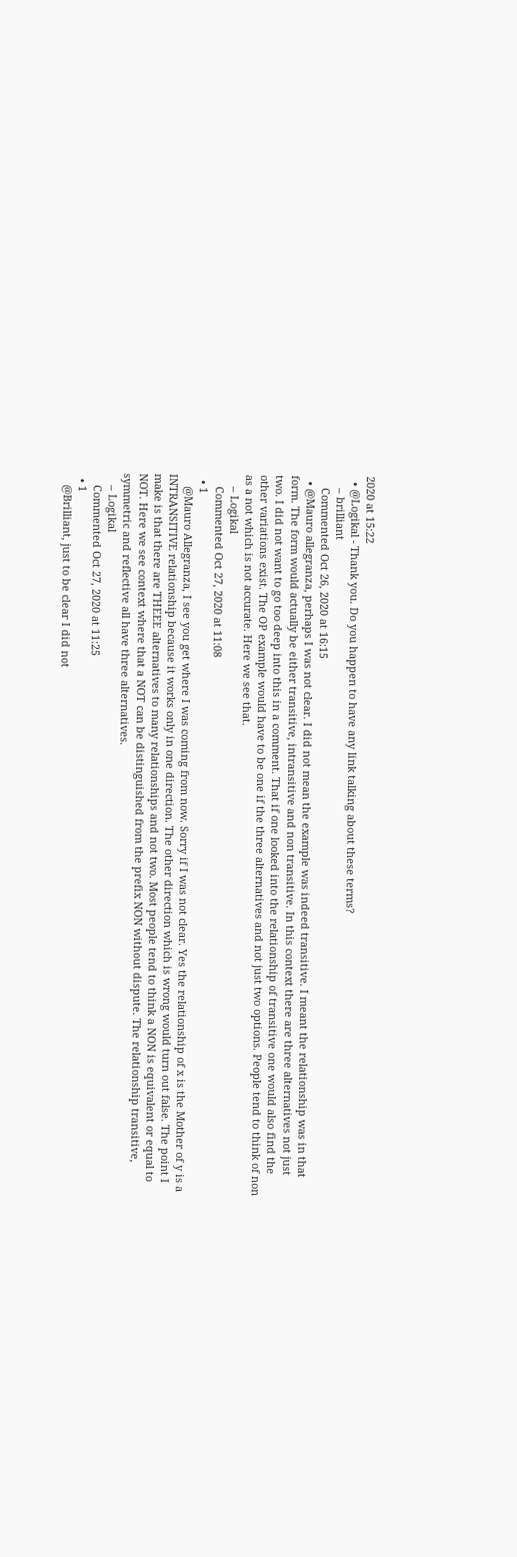2020 at 15:22
  • @Logikal - Thank you. Do you happen to have any link talking about these terms?
    – brilliant
    Commented Oct 26, 2020 at 16:15
  • @Mauro allegranza, perhaps I was not clear. I did not mean the example was indeed transitive. I meant the relationship was in that form. The form would actually be either transitive, intransitive and non transitive. In this context there are three alternatives not just two. I did not want to go too deep into this in a comment. That if one looked into the relationship of transitive one would also find the other variations exist. The OP example would have to be one if the three alternatives and not just two options. People tend to think of non as a not which is not accurate. Here we see that.
    – Logikal
    Commented Oct 27, 2020 at 11:08
  • 1
    @Mauro Allegranza, I see you get where I was coming from now. Sorry if I was not clear. Yes the relationship of x is the Mother of y is a INTRANSITIVE relationship because it works only in one direction. The other direction which is wrong would turn out false. The point I make is that there are THEEE alternatives to many relationships and not two. Most people tend to think a NON is equivalent or equal to NOT. Here we see context where that a NOT can be distinguished from the prefix NON without dispute. The relationship transitive, symmetric and reflective all have three alternatives.
    – Logikal
    Commented Oct 27, 2020 at 11:25
  • 1
    @Brilliant, just to be clear I did not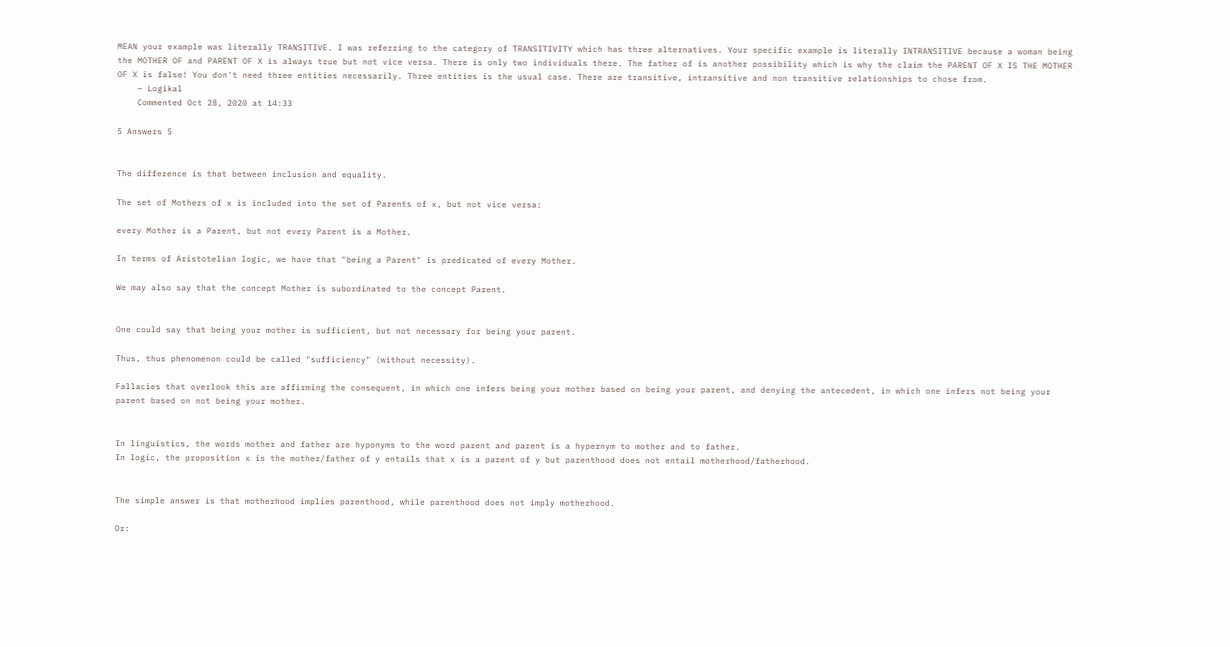MEAN your example was literally TRANSITIVE. I was referring to the category of TRANSITIVITY which has three alternatives. Your specific example is literally INTRANSITIVE because a woman being the MOTHER OF and PARENT OF X is always true but not vice versa. There is only two individuals there. The father of is another possibility which is why the claim the PARENT OF X IS THE MOTHER OF X is false! You don't need three entities necessarily. Three entities is the usual case. There are transitive, intransitive and non transitive relationships to chose from.
    – Logikal
    Commented Oct 28, 2020 at 14:33

5 Answers 5


The difference is that between inclusion and equality.

The set of Mothers of x is included into the set of Parents of x, but not vice versa:

every Mother is a Parent, but not every Parent is a Mother.

In terms of Aristotelian logic, we have that "being a Parent" is predicated of every Mother.

We may also say that the concept Mother is subordinated to the concept Parent.


One could say that being your mother is sufficient, but not necessary for being your parent.

Thus, thus phenomenon could be called "sufficiency" (without necessity).

Fallacies that overlook this are affirming the consequent, in which one infers being your mother based on being your parent, and denying the antecedent, in which one infers not being your parent based on not being your mother.


In linguistics, the words mother and father are hyponyms to the word parent and parent is a hypernym to mother and to father.
In logic, the proposition x is the mother/father of y entails that x is a parent of y but parenthood does not entail motherhood/fatherhood.


The simple answer is that motherhood implies parenthood, while parenthood does not imply motherhood.

Or: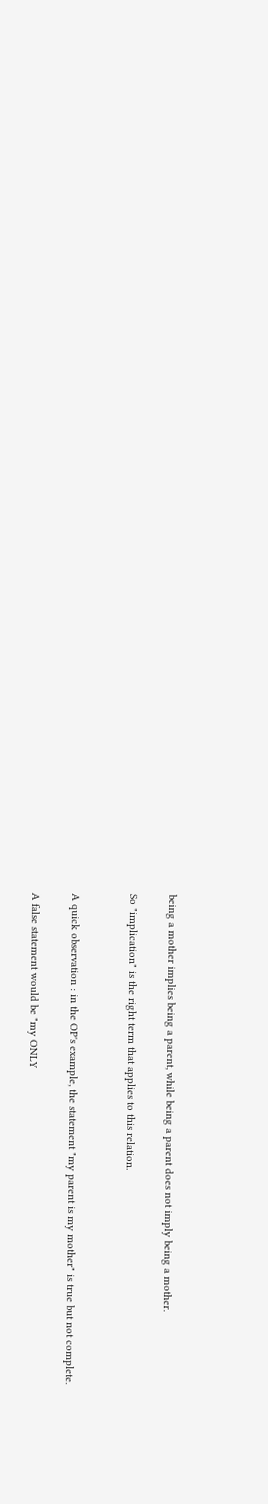being a mother implies being a parent, while being a parent does not imply being a mother.

So "implication" is the right term that applies to this relation.


A quick observation : in the OP's example, the statement "my parent is my mother" is true but not complete.

A false statement would be "my ONLY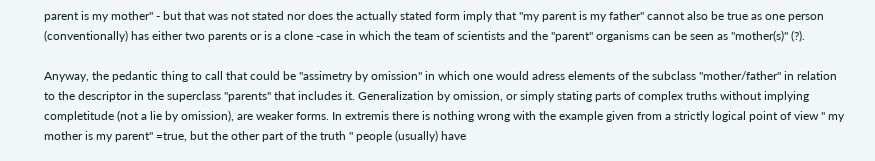parent is my mother" - but that was not stated nor does the actually stated form imply that "my parent is my father" cannot also be true as one person (conventionally) has either two parents or is a clone -case in which the team of scientists and the "parent" organisms can be seen as "mother(s)" (?).

Anyway, the pedantic thing to call that could be "assimetry by omission" in which one would adress elements of the subclass "mother/father" in relation to the descriptor in the superclass "parents" that includes it. Generalization by omission, or simply stating parts of complex truths without implying completitude (not a lie by omission), are weaker forms. In extremis there is nothing wrong with the example given from a strictly logical point of view " my mother is my parent" =true, but the other part of the truth " people (usually) have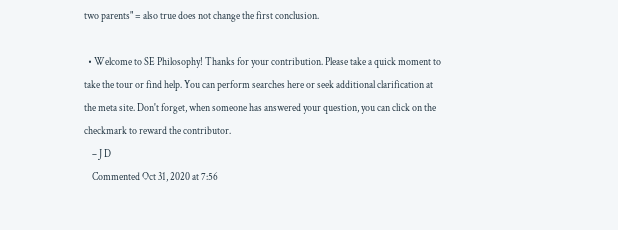two parents" = also true does not change the first conclusion.

  • Welcome to SE Philosophy! Thanks for your contribution. Please take a quick moment to take the tour or find help. You can perform searches here or seek additional clarification at the meta site. Don't forget, when someone has answered your question, you can click on the checkmark to reward the contributor.
    – J D
    Commented Oct 31, 2020 at 7:56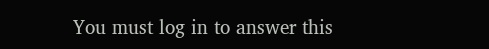You must log in to answer this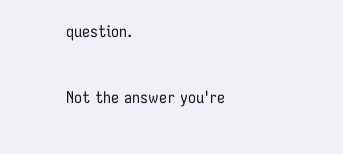question.

Not the answer you're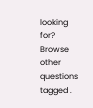looking for? Browse other questions tagged .